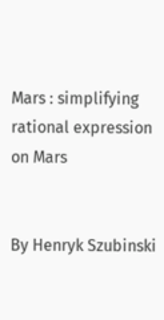Mars : simplifying rational expression on Mars


By Henryk Szubinski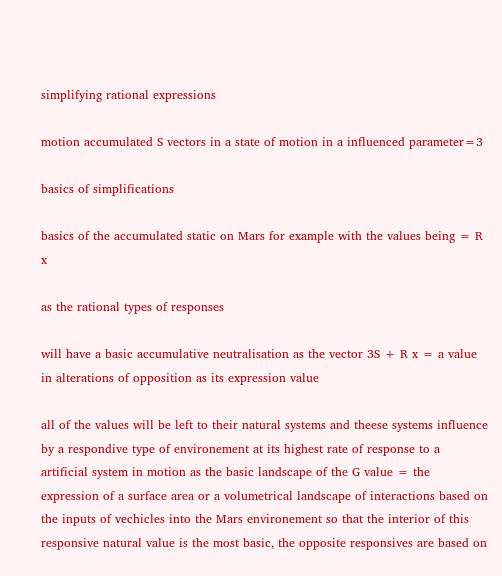simplifying rational expressions

motion accumulated S vectors in a state of motion in a influenced parameter=3

basics of simplifications

basics of the accumulated static on Mars for example with the values being = R x

as the rational types of responses

will have a basic accumulative neutralisation as the vector 3S + R x = a value in alterations of opposition as its expression value

all of the values will be left to their natural systems and theese systems influence by a respondive type of environement at its highest rate of response to a artificial system in motion as the basic landscape of the G value = the expression of a surface area or a volumetrical landscape of interactions based on the inputs of vechicles into the Mars environement so that the interior of this responsive natural value is the most basic, the opposite responsives are based on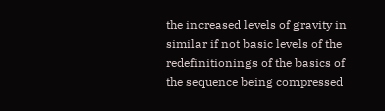the increased levels of gravity in similar if not basic levels of the redefinitionings of the basics of the sequence being compressed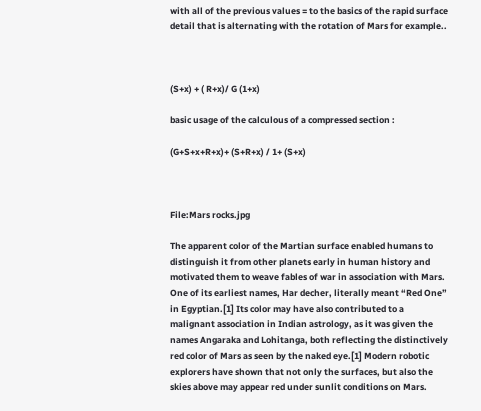with all of the previous values = to the basics of the rapid surface detail that is alternating with the rotation of Mars for example..



(S+x) + ( R+x)/ G (1+x)

basic usage of the calculous of a compressed section :

(G+S+x+R+x)+ (S+R+x) / 1+ (S+x)



File:Mars rocks.jpg

The apparent color of the Martian surface enabled humans to distinguish it from other planets early in human history and motivated them to weave fables of war in association with Mars. One of its earliest names, Har decher, literally meant “Red One” in Egyptian.[1] Its color may have also contributed to a malignant association in Indian astrology, as it was given the names Angaraka and Lohitanga, both reflecting the distinctively red color of Mars as seen by the naked eye.[1] Modern robotic explorers have shown that not only the surfaces, but also the skies above may appear red under sunlit conditions on Mars.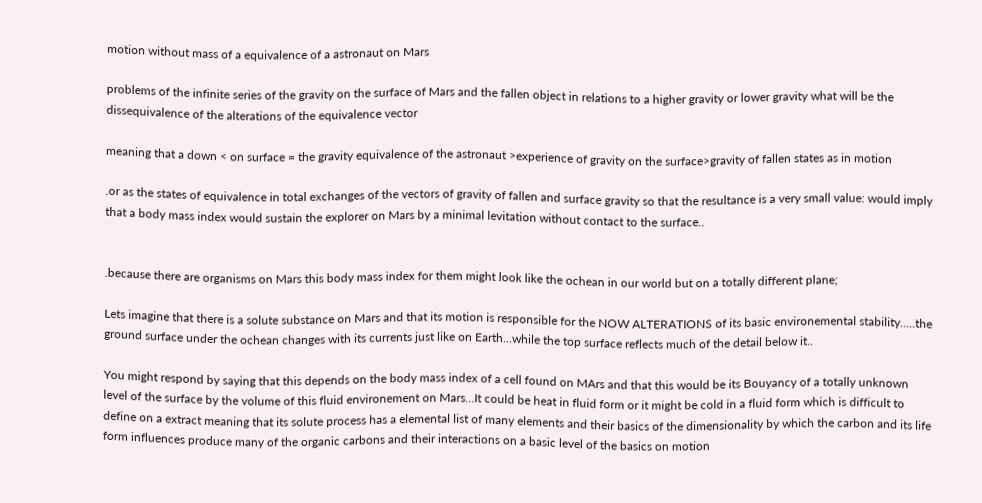motion without mass of a equivalence of a astronaut on Mars

problems of the infinite series of the gravity on the surface of Mars and the fallen object in relations to a higher gravity or lower gravity what will be the dissequivalence of the alterations of the equivalence vector

meaning that a down < on surface = the gravity equivalence of the astronaut >experience of gravity on the surface>gravity of fallen states as in motion

.or as the states of equivalence in total exchanges of the vectors of gravity of fallen and surface gravity so that the resultance is a very small value: would imply that a body mass index would sustain the explorer on Mars by a minimal levitation without contact to the surface..


.because there are organisms on Mars this body mass index for them might look like the ochean in our world but on a totally different plane;

Lets imagine that there is a solute substance on Mars and that its motion is responsible for the NOW ALTERATIONS of its basic environemental stability…..the ground surface under the ochean changes with its currents just like on Earth…while the top surface reflects much of the detail below it..

You might respond by saying that this depends on the body mass index of a cell found on MArs and that this would be its Bouyancy of a totally unknown level of the surface by the volume of this fluid environement on Mars…It could be heat in fluid form or it might be cold in a fluid form which is difficult to define on a extract meaning that its solute process has a elemental list of many elements and their basics of the dimensionality by which the carbon and its life form influences produce many of the organic carbons and their interactions on a basic level of the basics on motion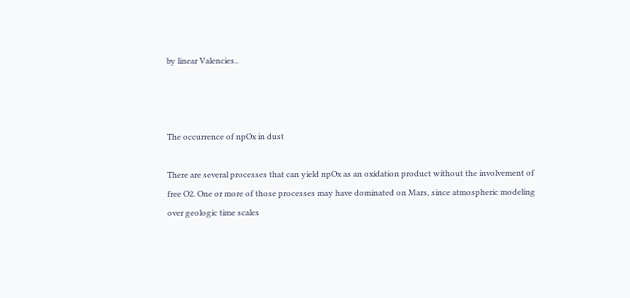by linear Valencies..



The occurrence of npOx in dust

There are several processes that can yield npOx as an oxidation product without the involvement of free O2. One or more of those processes may have dominated on Mars, since atmospheric modeling over geologic time scales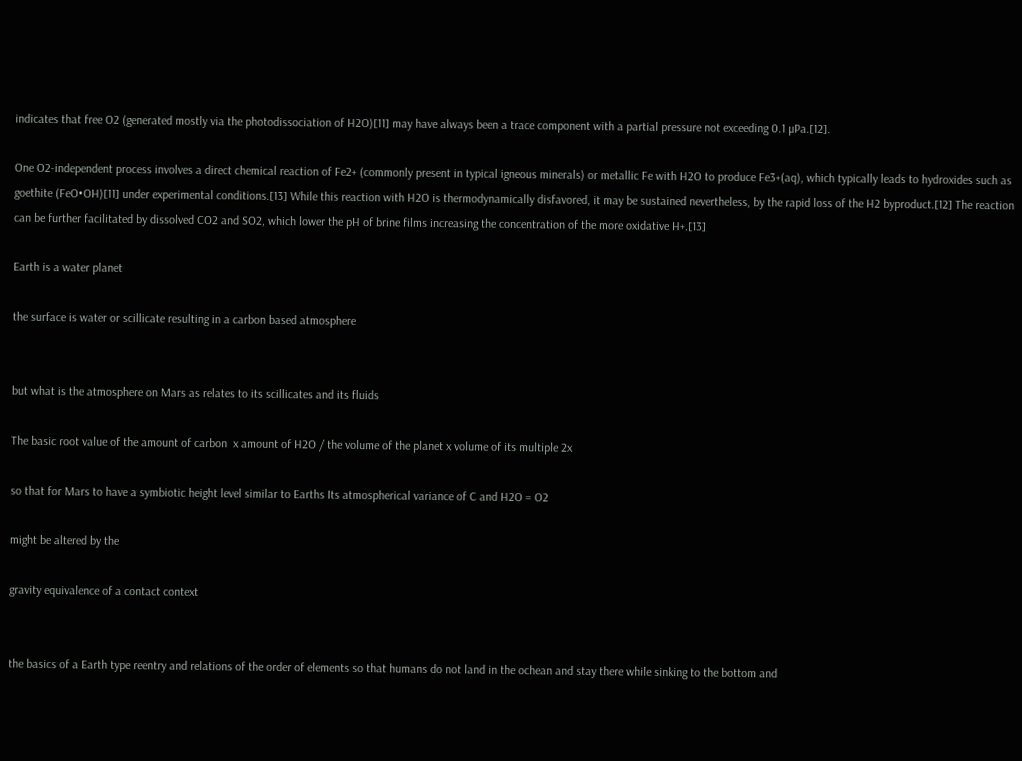indicates that free O2 (generated mostly via the photodissociation of H2O)[11] may have always been a trace component with a partial pressure not exceeding 0.1 µPa.[12].

One O2-independent process involves a direct chemical reaction of Fe2+ (commonly present in typical igneous minerals) or metallic Fe with H2O to produce Fe3+(aq), which typically leads to hydroxides such as goethite (FeO•OH)[11] under experimental conditions.[13] While this reaction with H2O is thermodynamically disfavored, it may be sustained nevertheless, by the rapid loss of the H2 byproduct.[12] The reaction can be further facilitated by dissolved CO2 and SO2, which lower the pH of brine films increasing the concentration of the more oxidative H+.[13]

Earth is a water planet

the surface is water or scillicate resulting in a carbon based atmosphere


but what is the atmosphere on Mars as relates to its scillicates and its fluids

The basic root value of the amount of carbon  x amount of H2O / the volume of the planet x volume of its multiple 2x

so that for Mars to have a symbiotic height level similar to Earths Its atmospherical variance of C and H2O = O2

might be altered by the

gravity equivalence of a contact context


the basics of a Earth type reentry and relations of the order of elements so that humans do not land in the ochean and stay there while sinking to the bottom and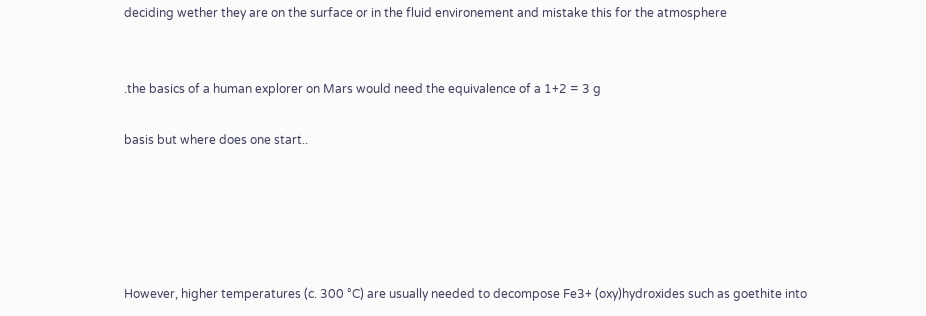deciding wether they are on the surface or in the fluid environement and mistake this for the atmosphere


.the basics of a human explorer on Mars would need the equivalence of a 1+2 = 3 g

basis but where does one start..





However, higher temperatures (c. 300 °C) are usually needed to decompose Fe3+ (oxy)hydroxides such as goethite into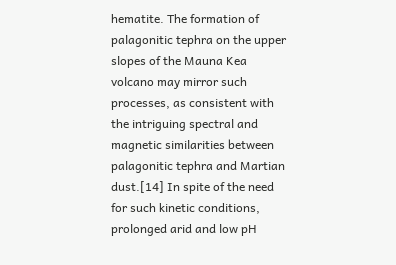hematite. The formation of palagonitic tephra on the upper slopes of the Mauna Kea volcano may mirror such processes, as consistent with the intriguing spectral and magnetic similarities between palagonitic tephra and Martian dust.[14] In spite of the need for such kinetic conditions, prolonged arid and low pH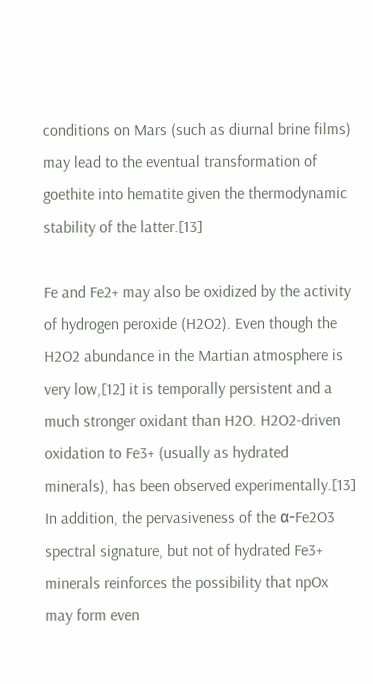conditions on Mars (such as diurnal brine films) may lead to the eventual transformation of goethite into hematite given the thermodynamic stability of the latter.[13]

Fe and Fe2+ may also be oxidized by the activity of hydrogen peroxide (H2O2). Even though the H2O2 abundance in the Martian atmosphere is very low,[12] it is temporally persistent and a much stronger oxidant than H2O. H2O2-driven oxidation to Fe3+ (usually as hydrated minerals), has been observed experimentally.[13] In addition, the pervasiveness of the α-Fe2O3 spectral signature, but not of hydrated Fe3+ minerals reinforces the possibility that npOx may form even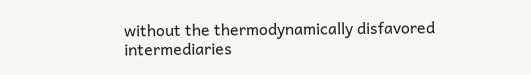without the thermodynamically disfavored intermediaries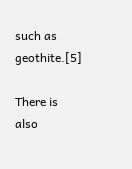such as geothite.[5]

There is also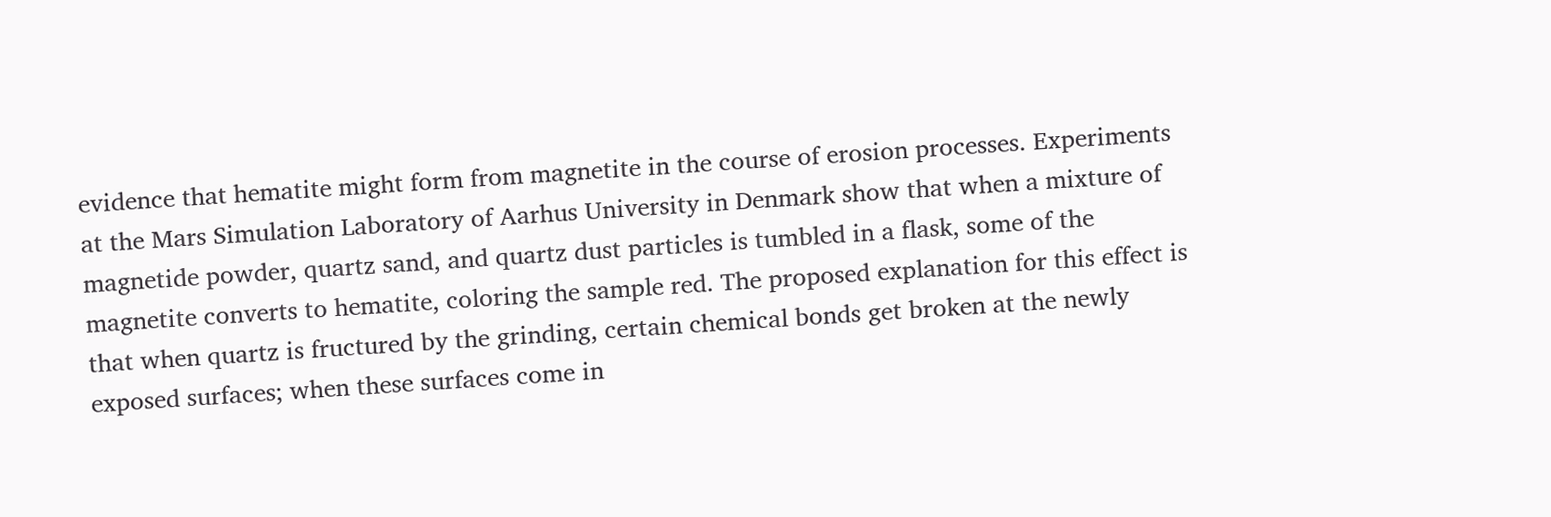evidence that hematite might form from magnetite in the course of erosion processes. Experiments at the Mars Simulation Laboratory of Aarhus University in Denmark show that when a mixture of magnetide powder, quartz sand, and quartz dust particles is tumbled in a flask, some of the magnetite converts to hematite, coloring the sample red. The proposed explanation for this effect is that when quartz is fructured by the grinding, certain chemical bonds get broken at the newly exposed surfaces; when these surfaces come in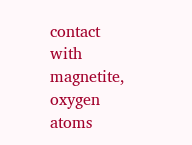contact with magnetite, oxygen atoms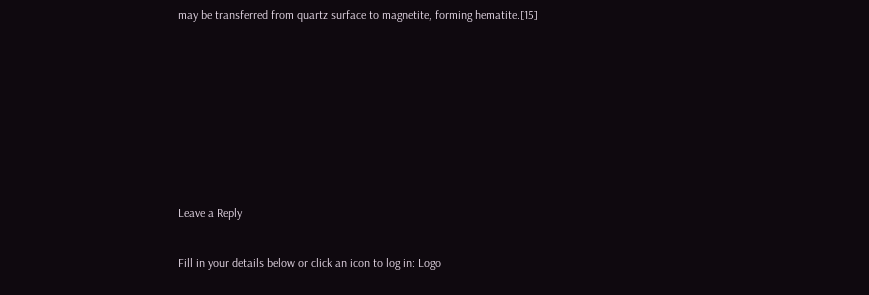may be transferred from quartz surface to magnetite, forming hematite.[15]







Leave a Reply

Fill in your details below or click an icon to log in: Logo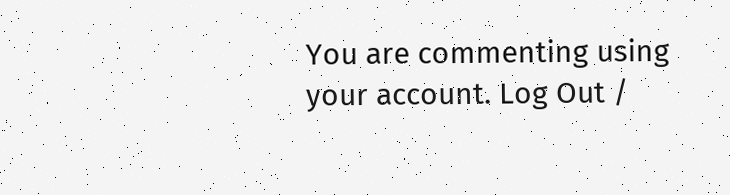You are commenting using your account. Log Out /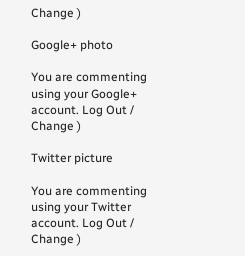Change )

Google+ photo

You are commenting using your Google+ account. Log Out /  Change )

Twitter picture

You are commenting using your Twitter account. Log Out /  Change )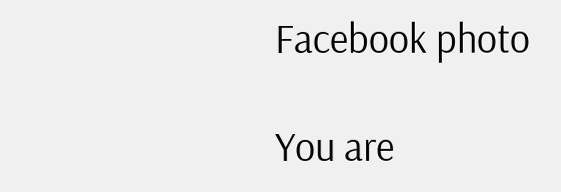Facebook photo

You are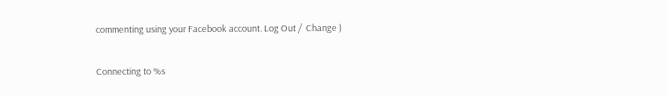commenting using your Facebook account. Log Out /  Change )


Connecting to %s